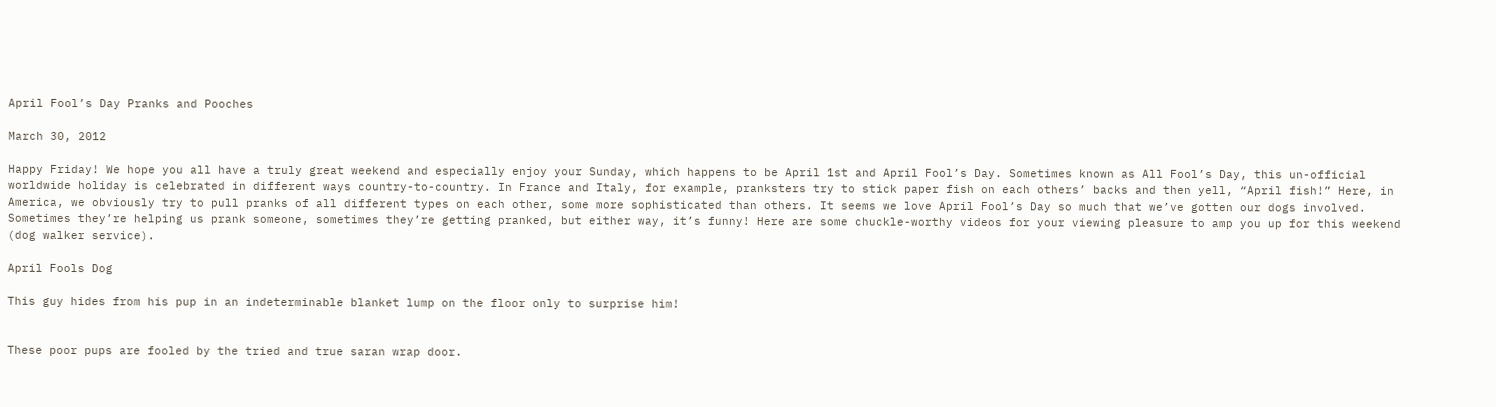April Fool’s Day Pranks and Pooches

March 30, 2012

Happy Friday! We hope you all have a truly great weekend and especially enjoy your Sunday, which happens to be April 1st and April Fool’s Day. Sometimes known as All Fool’s Day, this un-official worldwide holiday is celebrated in different ways country-to-country. In France and Italy, for example, pranksters try to stick paper fish on each others’ backs and then yell, “April fish!” Here, in America, we obviously try to pull pranks of all different types on each other, some more sophisticated than others. It seems we love April Fool’s Day so much that we’ve gotten our dogs involved. Sometimes they’re helping us prank someone, sometimes they’re getting pranked, but either way, it’s funny! Here are some chuckle-worthy videos for your viewing pleasure to amp you up for this weekend (dog walker service).

April Fools Dog

This guy hides from his pup in an indeterminable blanket lump on the floor only to surprise him!


These poor pups are fooled by the tried and true saran wrap door.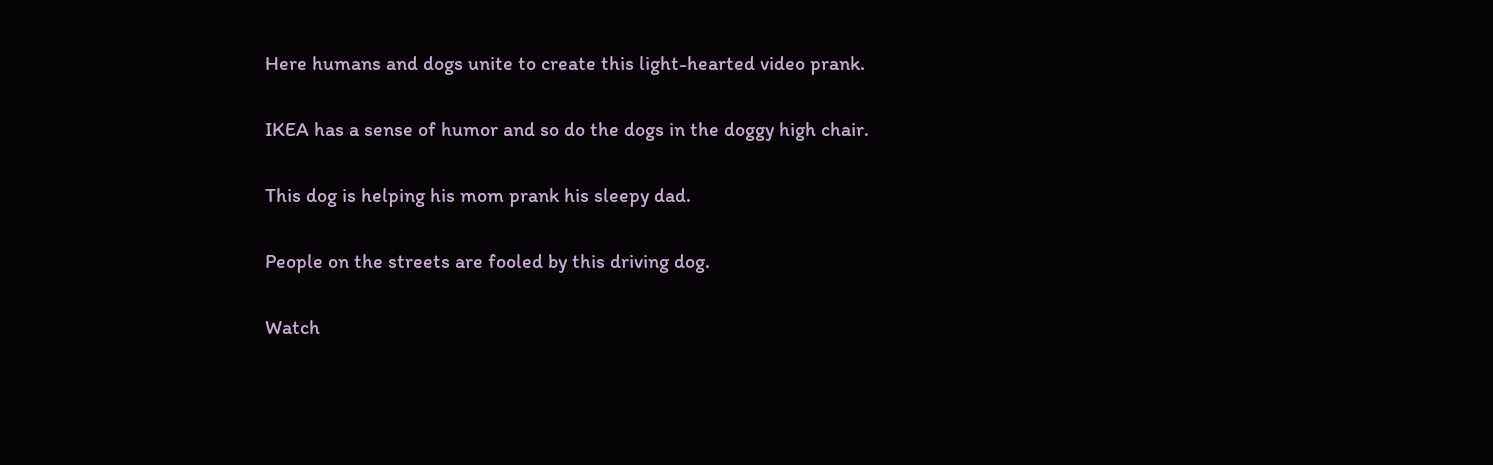Here humans and dogs unite to create this light-hearted video prank.


IKEA has a sense of humor and so do the dogs in the doggy high chair.


This dog is helping his mom prank his sleepy dad.


People on the streets are fooled by this driving dog.


Watch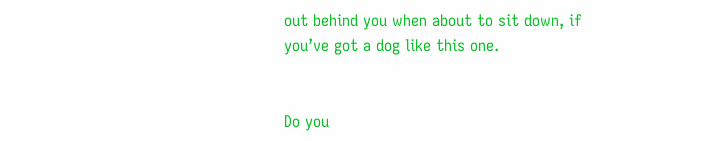out behind you when about to sit down, if you’ve got a dog like this one.


Do you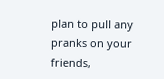plan to pull any pranks on your friends,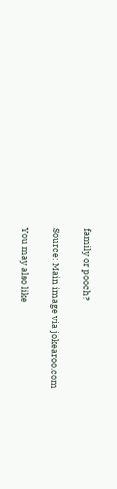family or pooch?

Source: Main image via jokearoo.com

You may also like